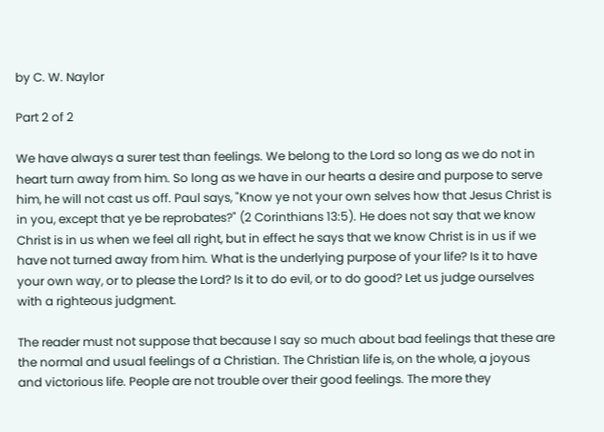by C. W. Naylor

Part 2 of 2

We have always a surer test than feelings. We belong to the Lord so long as we do not in heart turn away from him. So long as we have in our hearts a desire and purpose to serve him, he will not cast us off. Paul says, "Know ye not your own selves how that Jesus Christ is in you, except that ye be reprobates?" (2 Corinthians 13:5). He does not say that we know Christ is in us when we feel all right, but in effect he says that we know Christ is in us if we have not turned away from him. What is the underlying purpose of your life? Is it to have your own way, or to please the Lord? Is it to do evil, or to do good? Let us judge ourselves with a righteous judgment.

The reader must not suppose that because I say so much about bad feelings that these are the normal and usual feelings of a Christian. The Christian life is, on the whole, a joyous and victorious life. People are not trouble over their good feelings. The more they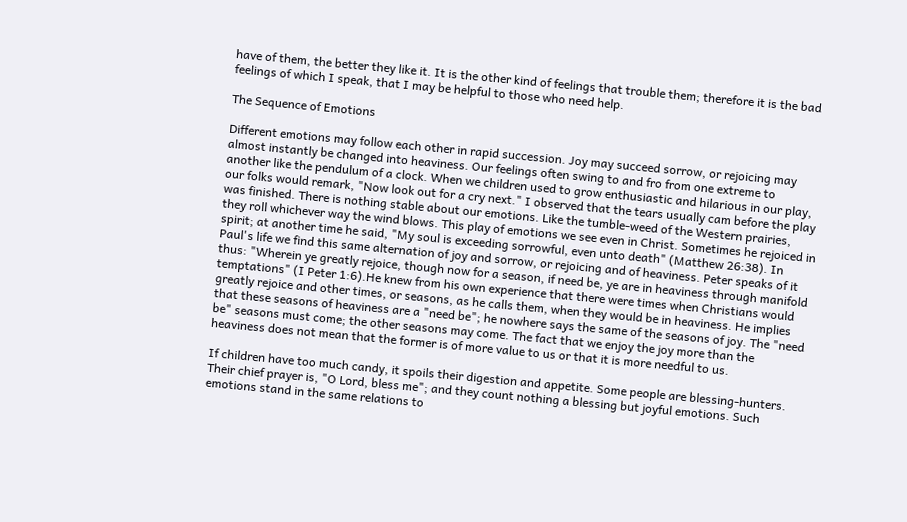have of them, the better they like it. It is the other kind of feelings that trouble them; therefore it is the bad feelings of which I speak, that I may be helpful to those who need help.

The Sequence of Emotions

Different emotions may follow each other in rapid succession. Joy may succeed sorrow, or rejoicing may almost instantly be changed into heaviness. Our feelings often swing to and fro from one extreme to another like the pendulum of a clock. When we children used to grow enthusiastic and hilarious in our play, our folks would remark, "Now look out for a cry next." I observed that the tears usually cam before the play was finished. There is nothing stable about our emotions. Like the tumble-weed of the Western prairies, they roll whichever way the wind blows. This play of emotions we see even in Christ. Sometimes he rejoiced in spirit; at another time he said, "My soul is exceeding sorrowful, even unto death" (Matthew 26:38). In Paul's life we find this same alternation of joy and sorrow, or rejoicing and of heaviness. Peter speaks of it thus: "Wherein ye greatly rejoice, though now for a season, if need be, ye are in heaviness through manifold temptations" (I Peter 1:6).He knew from his own experience that there were times when Christians would greatly rejoice and other times, or seasons, as he calls them, when they would be in heaviness. He implies that these seasons of heaviness are a "need be"; he nowhere says the same of the seasons of joy. The "need be" seasons must come; the other seasons may come. The fact that we enjoy the joy more than the heaviness does not mean that the former is of more value to us or that it is more needful to us.

If children have too much candy, it spoils their digestion and appetite. Some people are blessing-hunters. Their chief prayer is, "O Lord, bless me"; and they count nothing a blessing but joyful emotions. Such emotions stand in the same relations to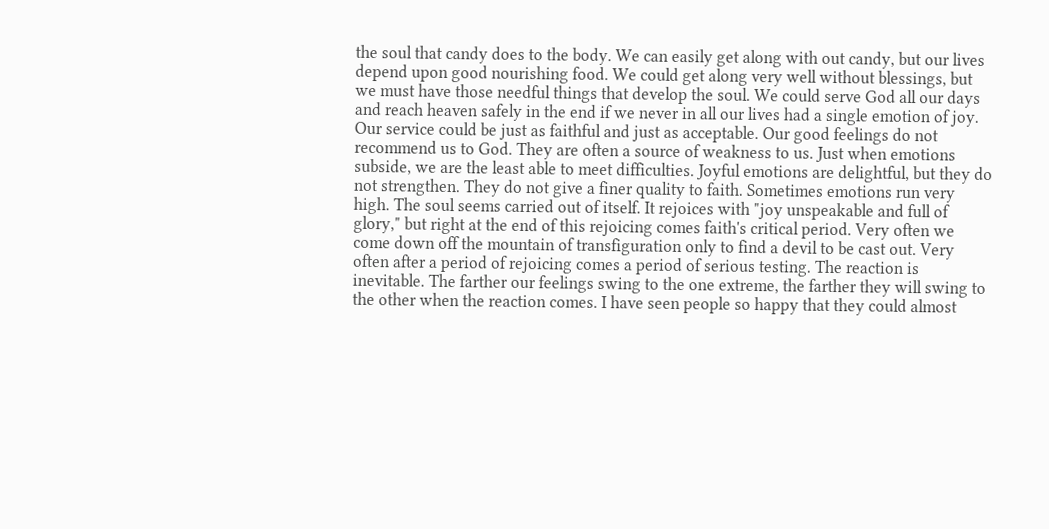the soul that candy does to the body. We can easily get along with out candy, but our lives depend upon good nourishing food. We could get along very well without blessings, but we must have those needful things that develop the soul. We could serve God all our days and reach heaven safely in the end if we never in all our lives had a single emotion of joy. Our service could be just as faithful and just as acceptable. Our good feelings do not recommend us to God. They are often a source of weakness to us. Just when emotions subside, we are the least able to meet difficulties. Joyful emotions are delightful, but they do not strengthen. They do not give a finer quality to faith. Sometimes emotions run very high. The soul seems carried out of itself. It rejoices with "joy unspeakable and full of glory," but right at the end of this rejoicing comes faith's critical period. Very often we come down off the mountain of transfiguration only to find a devil to be cast out. Very often after a period of rejoicing comes a period of serious testing. The reaction is inevitable. The farther our feelings swing to the one extreme, the farther they will swing to the other when the reaction comes. I have seen people so happy that they could almost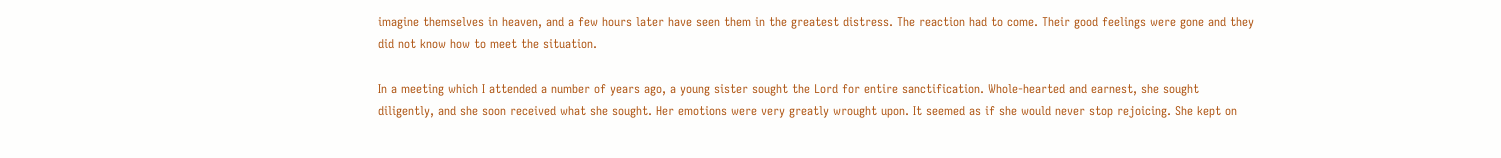imagine themselves in heaven, and a few hours later have seen them in the greatest distress. The reaction had to come. Their good feelings were gone and they did not know how to meet the situation.

In a meeting which I attended a number of years ago, a young sister sought the Lord for entire sanctification. Whole-hearted and earnest, she sought diligently, and she soon received what she sought. Her emotions were very greatly wrought upon. It seemed as if she would never stop rejoicing. She kept on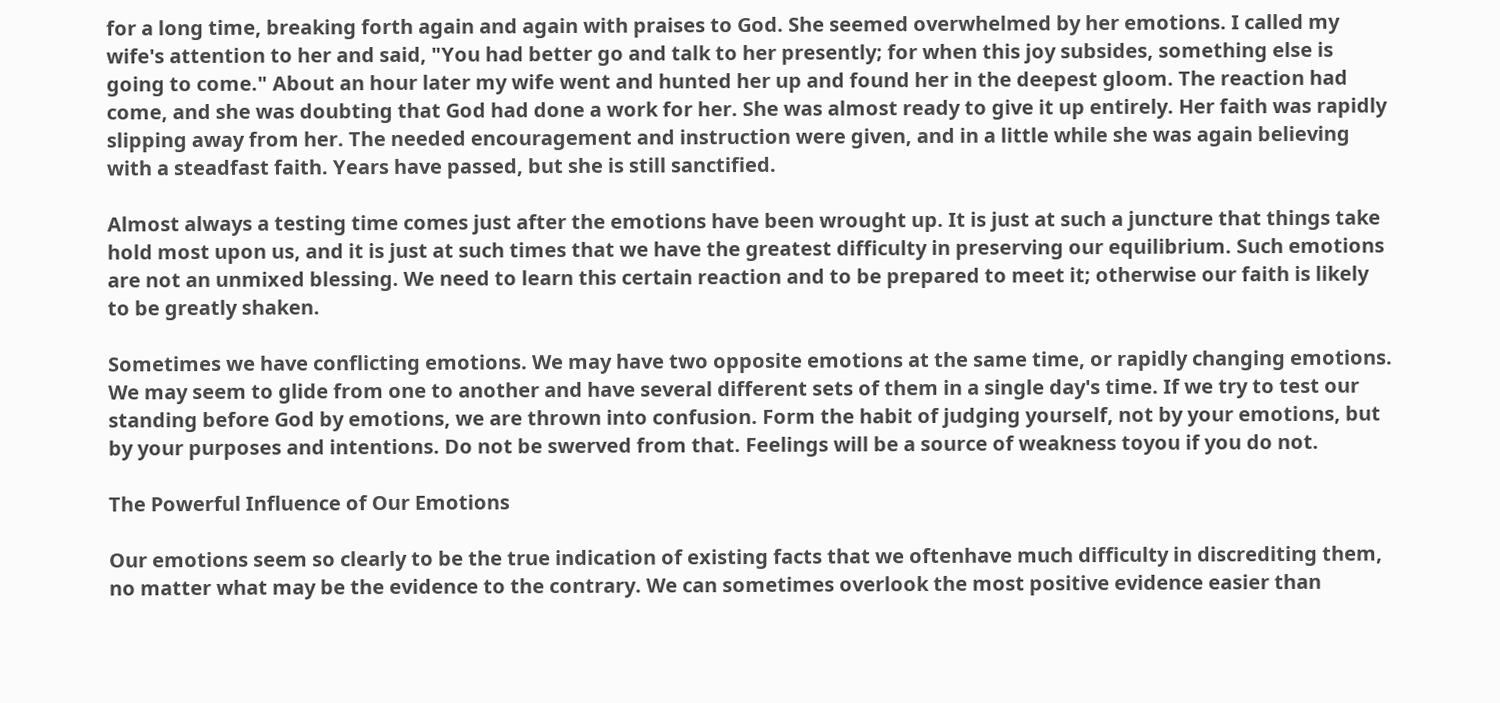for a long time, breaking forth again and again with praises to God. She seemed overwhelmed by her emotions. I called my wife's attention to her and said, "You had better go and talk to her presently; for when this joy subsides, something else is going to come." About an hour later my wife went and hunted her up and found her in the deepest gloom. The reaction had come, and she was doubting that God had done a work for her. She was almost ready to give it up entirely. Her faith was rapidly slipping away from her. The needed encouragement and instruction were given, and in a little while she was again believing with a steadfast faith. Years have passed, but she is still sanctified.

Almost always a testing time comes just after the emotions have been wrought up. It is just at such a juncture that things take hold most upon us, and it is just at such times that we have the greatest difficulty in preserving our equilibrium. Such emotions are not an unmixed blessing. We need to learn this certain reaction and to be prepared to meet it; otherwise our faith is likely to be greatly shaken.

Sometimes we have conflicting emotions. We may have two opposite emotions at the same time, or rapidly changing emotions. We may seem to glide from one to another and have several different sets of them in a single day's time. If we try to test our standing before God by emotions, we are thrown into confusion. Form the habit of judging yourself, not by your emotions, but by your purposes and intentions. Do not be swerved from that. Feelings will be a source of weakness toyou if you do not.

The Powerful Influence of Our Emotions

Our emotions seem so clearly to be the true indication of existing facts that we oftenhave much difficulty in discrediting them, no matter what may be the evidence to the contrary. We can sometimes overlook the most positive evidence easier than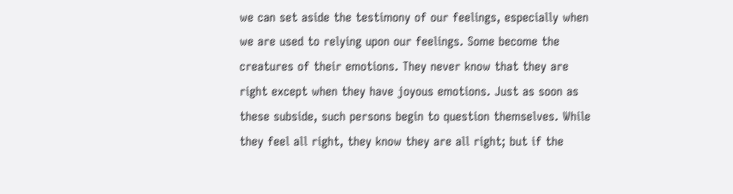we can set aside the testimony of our feelings, especially when we are used to relying upon our feelings. Some become the creatures of their emotions. They never know that they are right except when they have joyous emotions. Just as soon as these subside, such persons begin to question themselves. While they feel all right, they know they are all right; but if the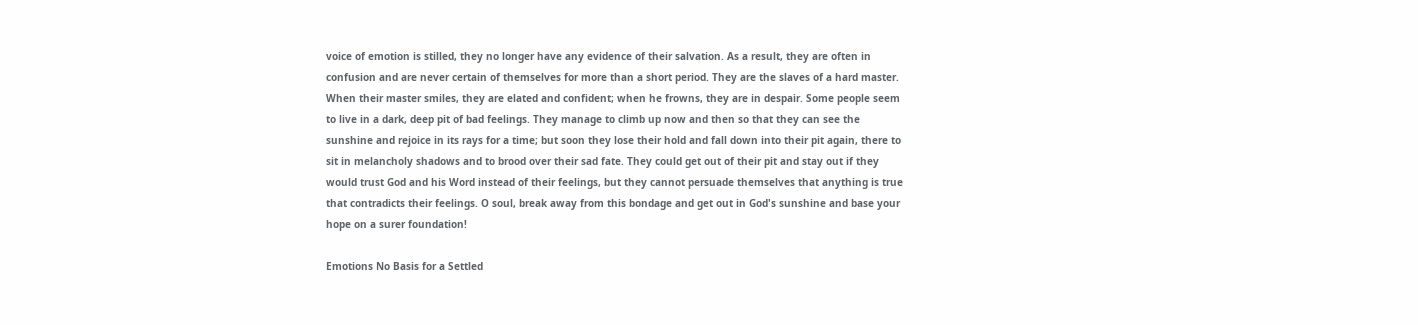voice of emotion is stilled, they no longer have any evidence of their salvation. As a result, they are often in confusion and are never certain of themselves for more than a short period. They are the slaves of a hard master. When their master smiles, they are elated and confident; when he frowns, they are in despair. Some people seem to live in a dark, deep pit of bad feelings. They manage to climb up now and then so that they can see the sunshine and rejoice in its rays for a time; but soon they lose their hold and fall down into their pit again, there to sit in melancholy shadows and to brood over their sad fate. They could get out of their pit and stay out if they would trust God and his Word instead of their feelings, but they cannot persuade themselves that anything is true that contradicts their feelings. O soul, break away from this bondage and get out in God's sunshine and base your hope on a surer foundation!

Emotions No Basis for a Settled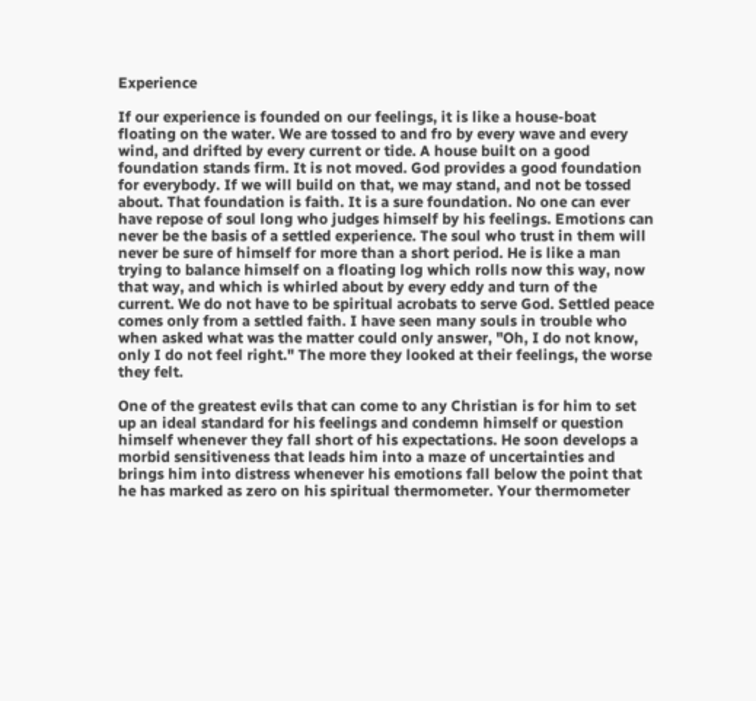Experience

If our experience is founded on our feelings, it is like a house-boat floating on the water. We are tossed to and fro by every wave and every wind, and drifted by every current or tide. A house built on a good foundation stands firm. It is not moved. God provides a good foundation for everybody. If we will build on that, we may stand, and not be tossed about. That foundation is faith. It is a sure foundation. No one can ever have repose of soul long who judges himself by his feelings. Emotions can never be the basis of a settled experience. The soul who trust in them will never be sure of himself for more than a short period. He is like a man trying to balance himself on a floating log which rolls now this way, now that way, and which is whirled about by every eddy and turn of the current. We do not have to be spiritual acrobats to serve God. Settled peace comes only from a settled faith. I have seen many souls in trouble who when asked what was the matter could only answer, "Oh, I do not know, only I do not feel right." The more they looked at their feelings, the worse they felt.

One of the greatest evils that can come to any Christian is for him to set up an ideal standard for his feelings and condemn himself or question himself whenever they fall short of his expectations. He soon develops a morbid sensitiveness that leads him into a maze of uncertainties and brings him into distress whenever his emotions fall below the point that he has marked as zero on his spiritual thermometer. Your thermometer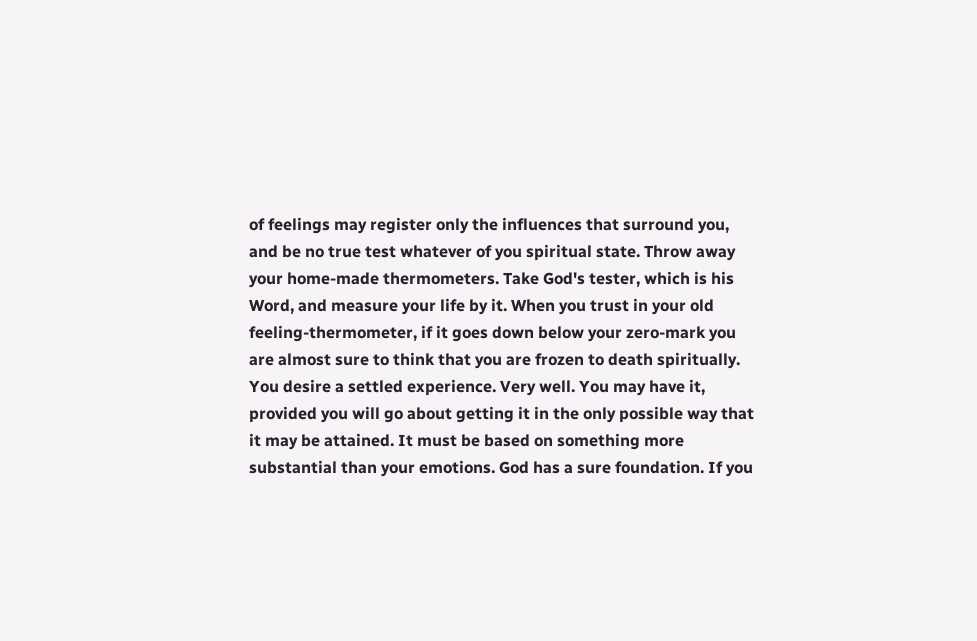of feelings may register only the influences that surround you, and be no true test whatever of you spiritual state. Throw away your home-made thermometers. Take God's tester, which is his Word, and measure your life by it. When you trust in your old feeling-thermometer, if it goes down below your zero-mark you are almost sure to think that you are frozen to death spiritually. You desire a settled experience. Very well. You may have it, provided you will go about getting it in the only possible way that it may be attained. It must be based on something more substantial than your emotions. God has a sure foundation. If you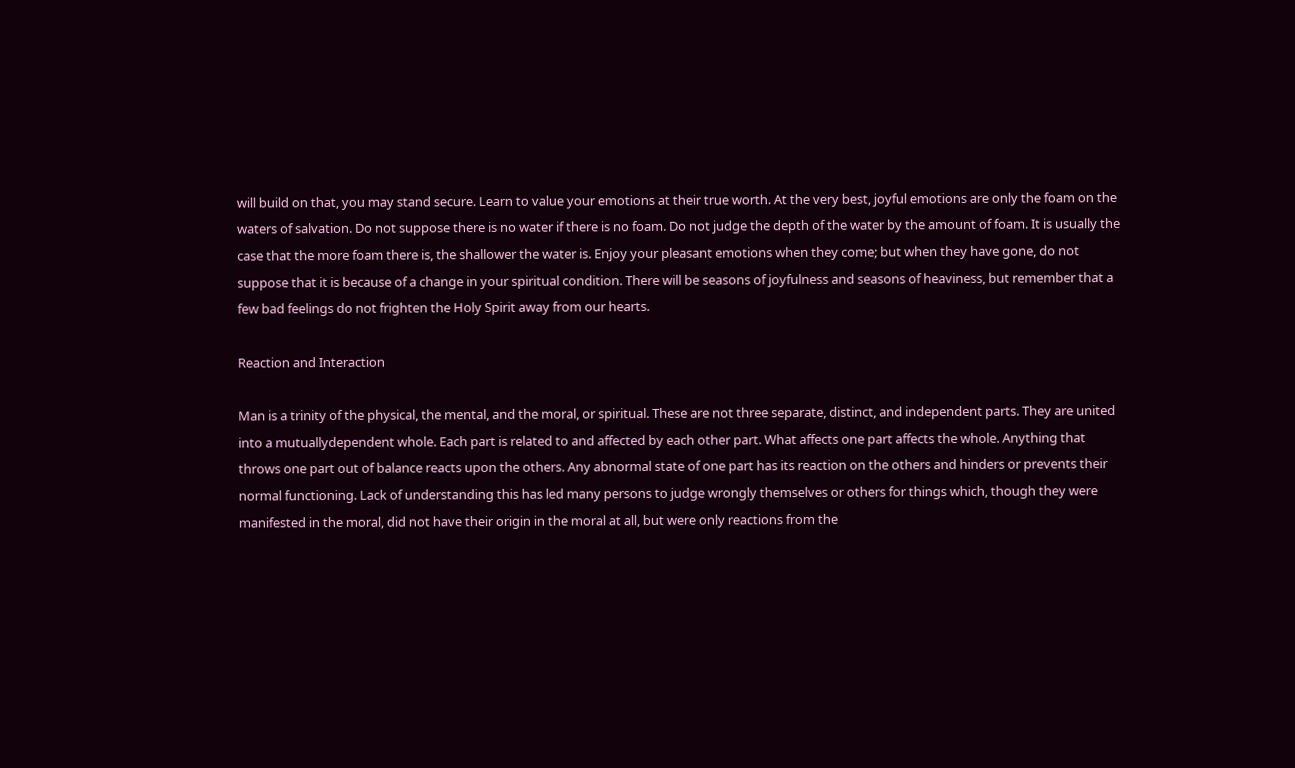will build on that, you may stand secure. Learn to value your emotions at their true worth. At the very best, joyful emotions are only the foam on the waters of salvation. Do not suppose there is no water if there is no foam. Do not judge the depth of the water by the amount of foam. It is usually the case that the more foam there is, the shallower the water is. Enjoy your pleasant emotions when they come; but when they have gone, do not suppose that it is because of a change in your spiritual condition. There will be seasons of joyfulness and seasons of heaviness, but remember that a few bad feelings do not frighten the Holy Spirit away from our hearts.

Reaction and Interaction

Man is a trinity of the physical, the mental, and the moral, or spiritual. These are not three separate, distinct, and independent parts. They are united into a mutuallydependent whole. Each part is related to and affected by each other part. What affects one part affects the whole. Anything that throws one part out of balance reacts upon the others. Any abnormal state of one part has its reaction on the others and hinders or prevents their normal functioning. Lack of understanding this has led many persons to judge wrongly themselves or others for things which, though they were manifested in the moral, did not have their origin in the moral at all, but were only reactions from the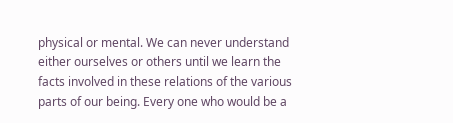physical or mental. We can never understand either ourselves or others until we learn the facts involved in these relations of the various parts of our being. Every one who would be a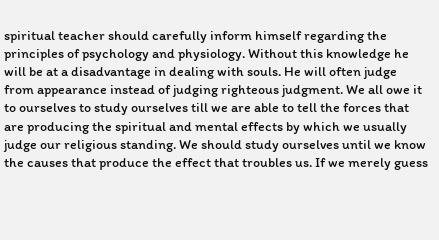spiritual teacher should carefully inform himself regarding the principles of psychology and physiology. Without this knowledge he will be at a disadvantage in dealing with souls. He will often judge from appearance instead of judging righteous judgment. We all owe it to ourselves to study ourselves till we are able to tell the forces that are producing the spiritual and mental effects by which we usually judge our religious standing. We should study ourselves until we know the causes that produce the effect that troubles us. If we merely guess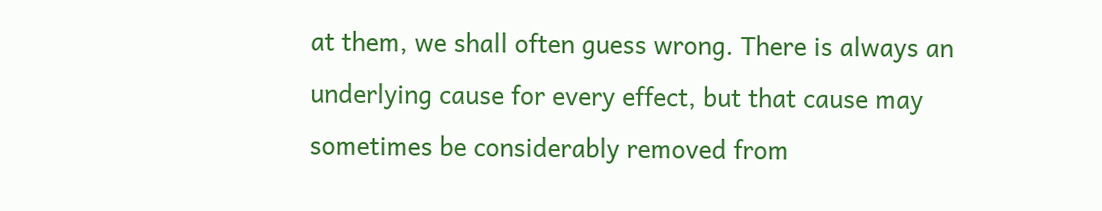at them, we shall often guess wrong. There is always an underlying cause for every effect, but that cause may sometimes be considerably removed from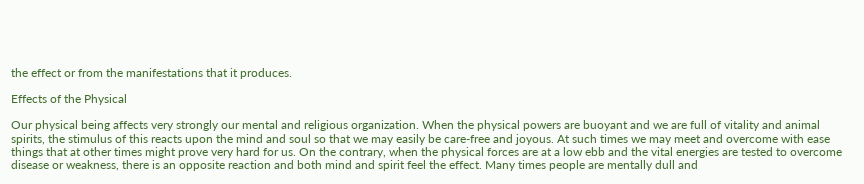the effect or from the manifestations that it produces.

Effects of the Physical

Our physical being affects very strongly our mental and religious organization. When the physical powers are buoyant and we are full of vitality and animal spirits, the stimulus of this reacts upon the mind and soul so that we may easily be care-free and joyous. At such times we may meet and overcome with ease things that at other times might prove very hard for us. On the contrary, when the physical forces are at a low ebb and the vital energies are tested to overcome disease or weakness, there is an opposite reaction and both mind and spirit feel the effect. Many times people are mentally dull and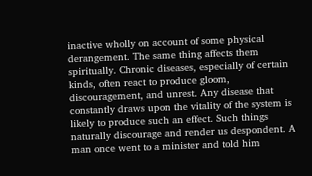inactive wholly on account of some physical derangement. The same thing affects them spiritually. Chronic diseases, especially of certain kinds, often react to produce gloom, discouragement, and unrest. Any disease that constantly draws upon the vitality of the system is likely to produce such an effect. Such things naturally discourage and render us despondent. A man once went to a minister and told him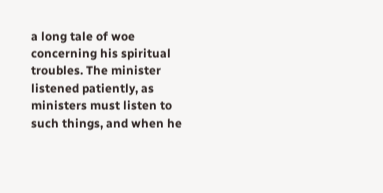a long tale of woe concerning his spiritual troubles. The minister listened patiently, as ministers must listen to such things, and when he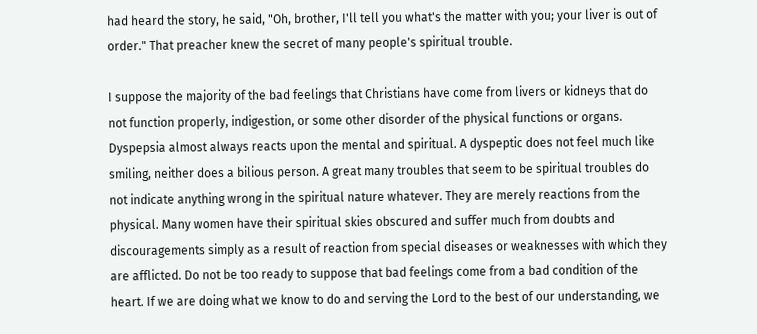had heard the story, he said, "Oh, brother, I'll tell you what's the matter with you; your liver is out of order." That preacher knew the secret of many people's spiritual trouble.

I suppose the majority of the bad feelings that Christians have come from livers or kidneys that do not function properly, indigestion, or some other disorder of the physical functions or organs. Dyspepsia almost always reacts upon the mental and spiritual. A dyspeptic does not feel much like smiling, neither does a bilious person. A great many troubles that seem to be spiritual troubles do not indicate anything wrong in the spiritual nature whatever. They are merely reactions from the physical. Many women have their spiritual skies obscured and suffer much from doubts and discouragements simply as a result of reaction from special diseases or weaknesses with which they are afflicted. Do not be too ready to suppose that bad feelings come from a bad condition of the heart. If we are doing what we know to do and serving the Lord to the best of our understanding, we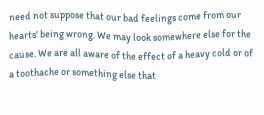need not suppose that our bad feelings come from our hearts' being wrong. We may look somewhere else for the cause. We are all aware of the effect of a heavy cold or of a toothache or something else that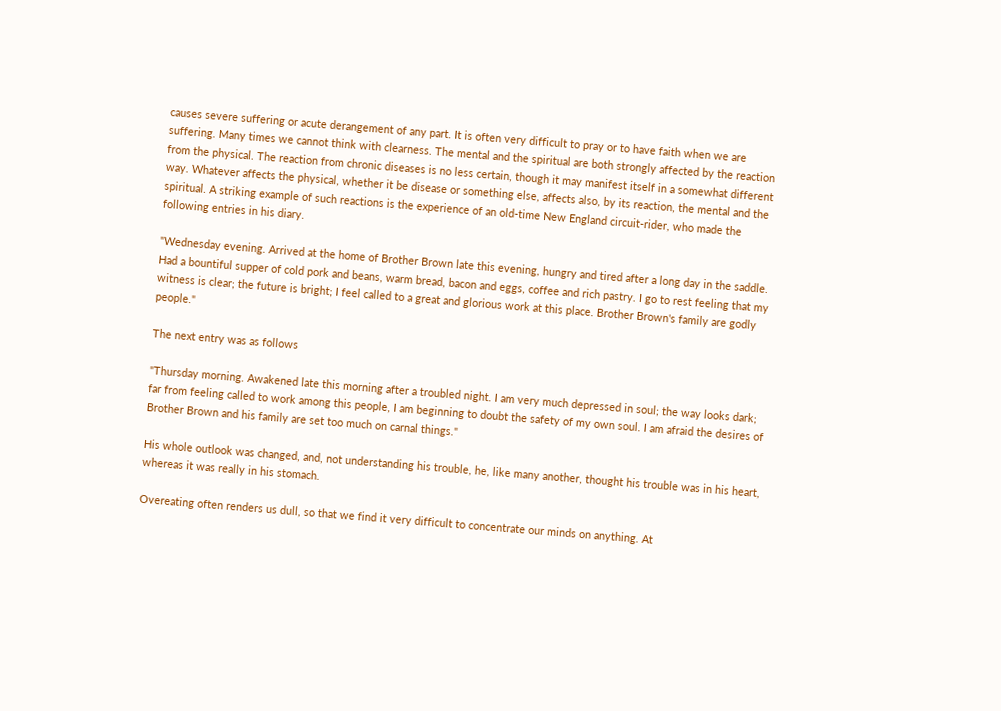causes severe suffering or acute derangement of any part. It is often very difficult to pray or to have faith when we are suffering. Many times we cannot think with clearness. The mental and the spiritual are both strongly affected by the reaction from the physical. The reaction from chronic diseases is no less certain, though it may manifest itself in a somewhat different way. Whatever affects the physical, whether it be disease or something else, affects also, by its reaction, the mental and the spiritual. A striking example of such reactions is the experience of an old-time New England circuit-rider, who made the following entries in his diary.

"Wednesday evening. Arrived at the home of Brother Brown late this evening, hungry and tired after a long day in the saddle. Had a bountiful supper of cold pork and beans, warm bread, bacon and eggs, coffee and rich pastry. I go to rest feeling that my witness is clear; the future is bright; I feel called to a great and glorious work at this place. Brother Brown's family are godly people."

The next entry was as follows

"Thursday morning. Awakened late this morning after a troubled night. I am very much depressed in soul; the way looks dark; far from feeling called to work among this people, I am beginning to doubt the safety of my own soul. I am afraid the desires of Brother Brown and his family are set too much on carnal things."

His whole outlook was changed, and, not understanding his trouble, he, like many another, thought his trouble was in his heart, whereas it was really in his stomach.

Overeating often renders us dull, so that we find it very difficult to concentrate our minds on anything. At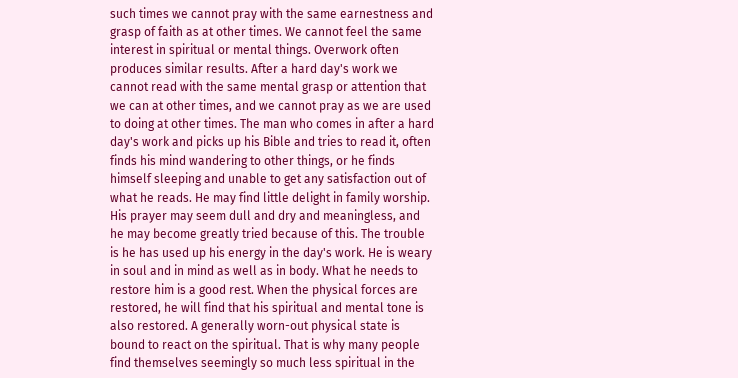such times we cannot pray with the same earnestness and grasp of faith as at other times. We cannot feel the same interest in spiritual or mental things. Overwork often produces similar results. After a hard day's work we cannot read with the same mental grasp or attention that we can at other times, and we cannot pray as we are used to doing at other times. The man who comes in after a hard day's work and picks up his Bible and tries to read it, often finds his mind wandering to other things, or he finds himself sleeping and unable to get any satisfaction out of what he reads. He may find little delight in family worship. His prayer may seem dull and dry and meaningless, and he may become greatly tried because of this. The trouble is he has used up his energy in the day's work. He is weary in soul and in mind as well as in body. What he needs to restore him is a good rest. When the physical forces are restored, he will find that his spiritual and mental tone is also restored. A generally worn-out physical state is bound to react on the spiritual. That is why many people find themselves seemingly so much less spiritual in the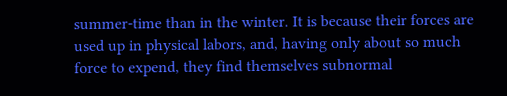summer-time than in the winter. It is because their forces are used up in physical labors, and, having only about so much force to expend, they find themselves subnormal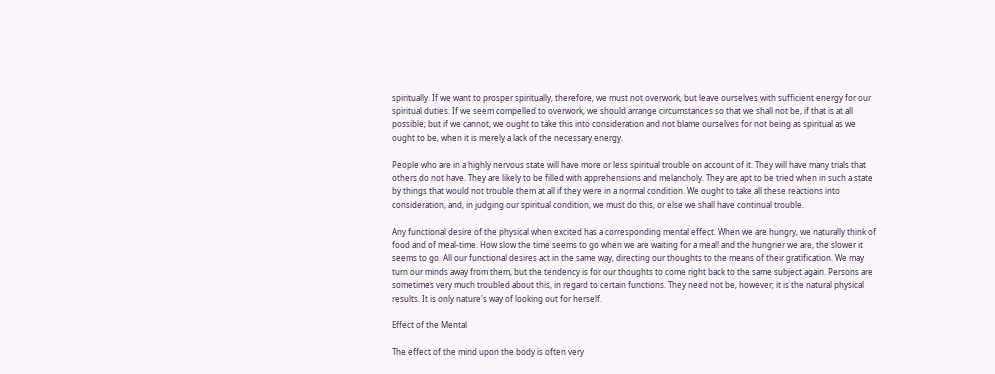spiritually. If we want to prosper spiritually, therefore, we must not overwork, but leave ourselves with sufficient energy for our spiritual duties. If we seem compelled to overwork, we should arrange circumstances so that we shall not be, if that is at all possible; but if we cannot, we ought to take this into consideration and not blame ourselves for not being as spiritual as we ought to be, when it is merely a lack of the necessary energy.

People who are in a highly nervous state will have more or less spiritual trouble on account of it. They will have many trials that others do not have. They are likely to be filled with apprehensions and melancholy. They are apt to be tried when in such a state by things that would not trouble them at all if they were in a normal condition. We ought to take all these reactions into consideration, and, in judging our spiritual condition, we must do this, or else we shall have continual trouble.

Any functional desire of the physical when excited has a corresponding mental effect. When we are hungry, we naturally think of food and of meal-time. How slow the time seems to go when we are waiting for a meal! and the hungrier we are, the slower it seems to go. All our functional desires act in the same way, directing our thoughts to the means of their gratification. We may turn our minds away from them, but the tendency is for our thoughts to come right back to the same subject again. Persons are sometimes very much troubled about this, in regard to certain functions. They need not be, however; it is the natural physical results. It is only nature's way of looking out for herself.

Effect of the Mental

The effect of the mind upon the body is often very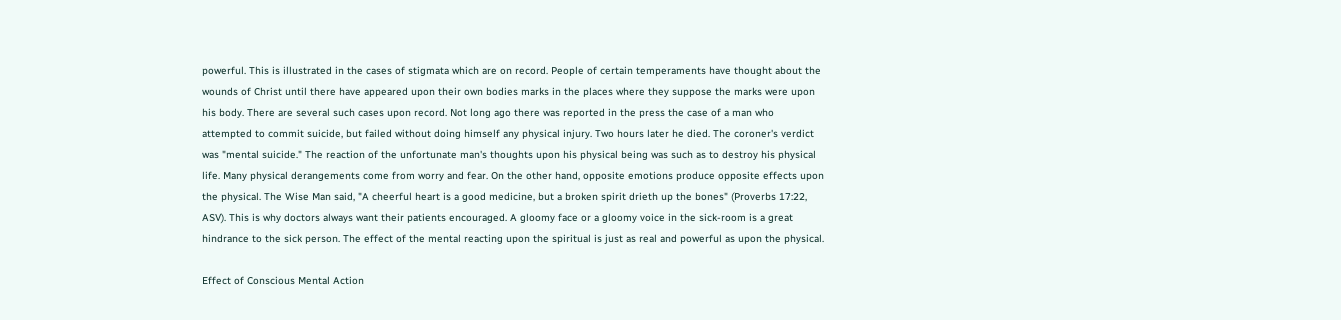powerful. This is illustrated in the cases of stigmata which are on record. People of certain temperaments have thought about the wounds of Christ until there have appeared upon their own bodies marks in the places where they suppose the marks were upon his body. There are several such cases upon record. Not long ago there was reported in the press the case of a man who attempted to commit suicide, but failed without doing himself any physical injury. Two hours later he died. The coroner's verdict was "mental suicide." The reaction of the unfortunate man's thoughts upon his physical being was such as to destroy his physical life. Many physical derangements come from worry and fear. On the other hand, opposite emotions produce opposite effects upon the physical. The Wise Man said, "A cheerful heart is a good medicine, but a broken spirit drieth up the bones" (Proverbs 17:22, ASV). This is why doctors always want their patients encouraged. A gloomy face or a gloomy voice in the sick-room is a great hindrance to the sick person. The effect of the mental reacting upon the spiritual is just as real and powerful as upon the physical.

Effect of Conscious Mental Action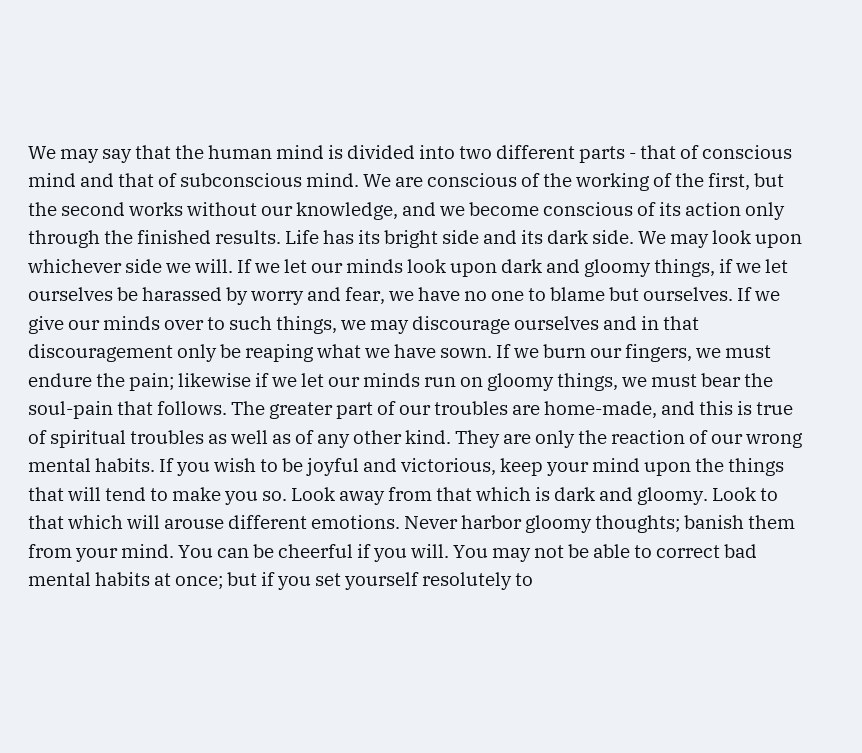We may say that the human mind is divided into two different parts - that of conscious mind and that of subconscious mind. We are conscious of the working of the first, but the second works without our knowledge, and we become conscious of its action only through the finished results. Life has its bright side and its dark side. We may look upon whichever side we will. If we let our minds look upon dark and gloomy things, if we let ourselves be harassed by worry and fear, we have no one to blame but ourselves. If we give our minds over to such things, we may discourage ourselves and in that discouragement only be reaping what we have sown. If we burn our fingers, we must endure the pain; likewise if we let our minds run on gloomy things, we must bear the soul-pain that follows. The greater part of our troubles are home-made, and this is true of spiritual troubles as well as of any other kind. They are only the reaction of our wrong mental habits. If you wish to be joyful and victorious, keep your mind upon the things that will tend to make you so. Look away from that which is dark and gloomy. Look to that which will arouse different emotions. Never harbor gloomy thoughts; banish them from your mind. You can be cheerful if you will. You may not be able to correct bad mental habits at once; but if you set yourself resolutely to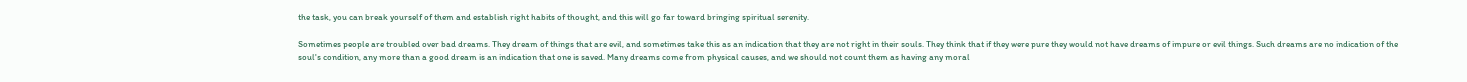the task, you can break yourself of them and establish right habits of thought, and this will go far toward bringing spiritual serenity.

Sometimes people are troubled over bad dreams. They dream of things that are evil, and sometimes take this as an indication that they are not right in their souls. They think that if they were pure they would not have dreams of impure or evil things. Such dreams are no indication of the soul's condition, any more than a good dream is an indication that one is saved. Many dreams come from physical causes, and we should not count them as having any moral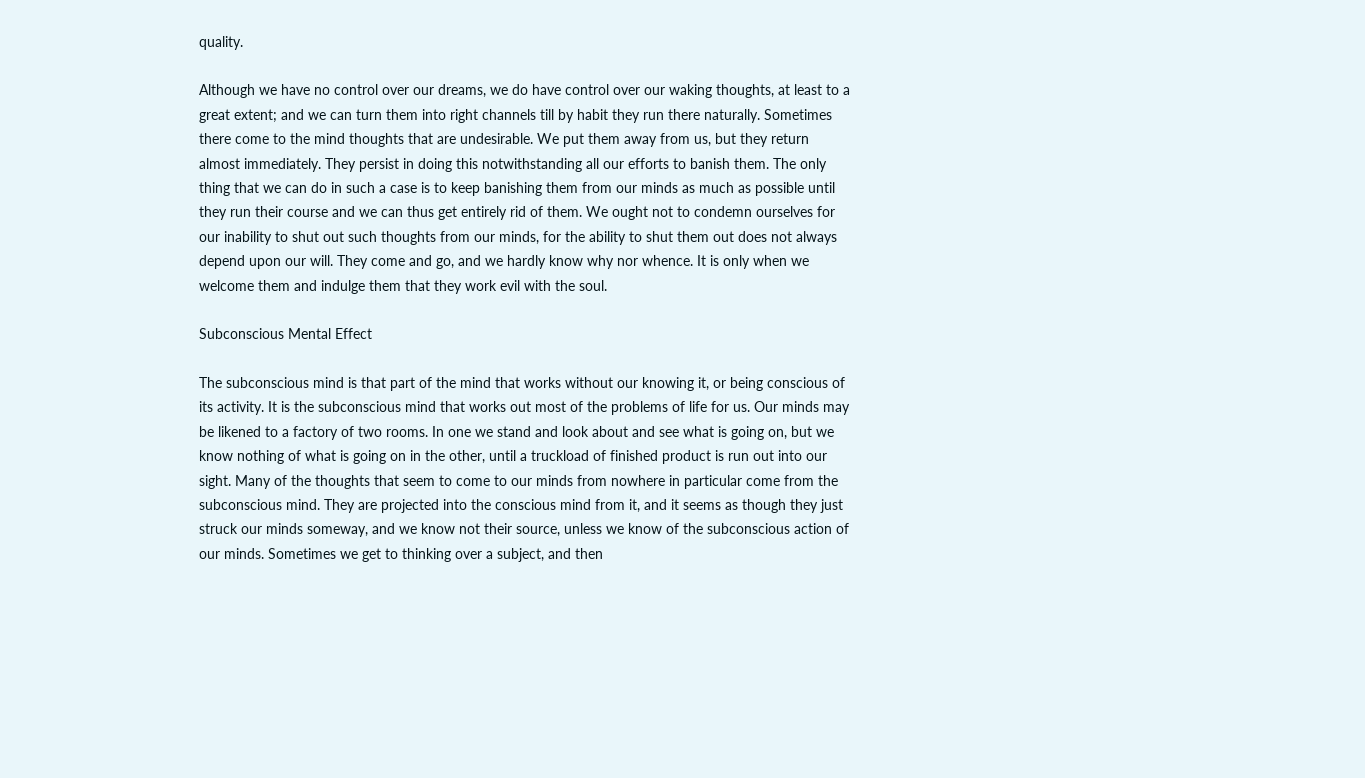quality.

Although we have no control over our dreams, we do have control over our waking thoughts, at least to a great extent; and we can turn them into right channels till by habit they run there naturally. Sometimes there come to the mind thoughts that are undesirable. We put them away from us, but they return almost immediately. They persist in doing this notwithstanding all our efforts to banish them. The only thing that we can do in such a case is to keep banishing them from our minds as much as possible until they run their course and we can thus get entirely rid of them. We ought not to condemn ourselves for our inability to shut out such thoughts from our minds, for the ability to shut them out does not always depend upon our will. They come and go, and we hardly know why nor whence. It is only when we welcome them and indulge them that they work evil with the soul.

Subconscious Mental Effect

The subconscious mind is that part of the mind that works without our knowing it, or being conscious of its activity. It is the subconscious mind that works out most of the problems of life for us. Our minds may be likened to a factory of two rooms. In one we stand and look about and see what is going on, but we know nothing of what is going on in the other, until a truckload of finished product is run out into our sight. Many of the thoughts that seem to come to our minds from nowhere in particular come from the subconscious mind. They are projected into the conscious mind from it, and it seems as though they just struck our minds someway, and we know not their source, unless we know of the subconscious action of our minds. Sometimes we get to thinking over a subject, and then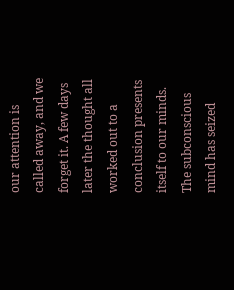our attention is called away, and we forget it. A few days later the thought all worked out to a conclusion presents itself to our minds. The subconscious mind has seized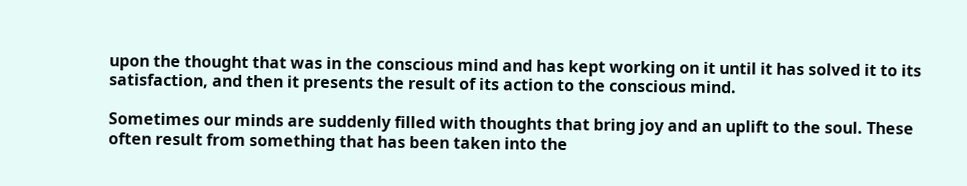upon the thought that was in the conscious mind and has kept working on it until it has solved it to its satisfaction, and then it presents the result of its action to the conscious mind.

Sometimes our minds are suddenly filled with thoughts that bring joy and an uplift to the soul. These often result from something that has been taken into the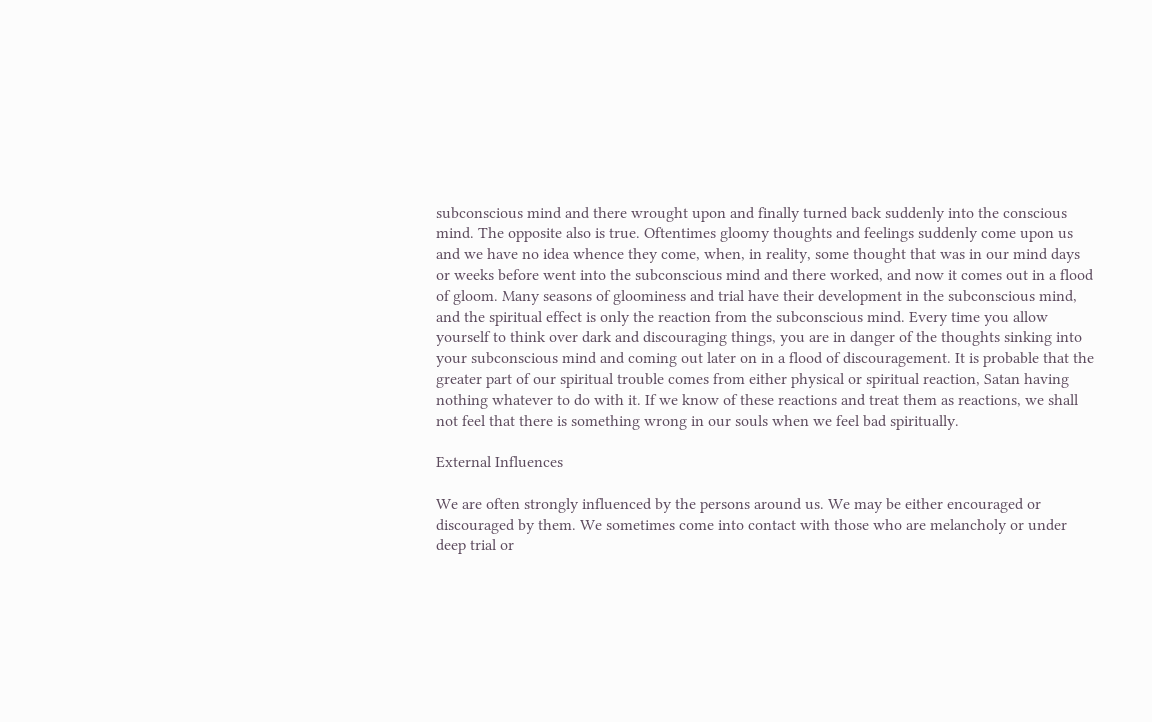subconscious mind and there wrought upon and finally turned back suddenly into the conscious mind. The opposite also is true. Oftentimes gloomy thoughts and feelings suddenly come upon us and we have no idea whence they come, when, in reality, some thought that was in our mind days or weeks before went into the subconscious mind and there worked, and now it comes out in a flood of gloom. Many seasons of gloominess and trial have their development in the subconscious mind, and the spiritual effect is only the reaction from the subconscious mind. Every time you allow yourself to think over dark and discouraging things, you are in danger of the thoughts sinking into your subconscious mind and coming out later on in a flood of discouragement. It is probable that the greater part of our spiritual trouble comes from either physical or spiritual reaction, Satan having nothing whatever to do with it. If we know of these reactions and treat them as reactions, we shall not feel that there is something wrong in our souls when we feel bad spiritually.

External Influences

We are often strongly influenced by the persons around us. We may be either encouraged or discouraged by them. We sometimes come into contact with those who are melancholy or under deep trial or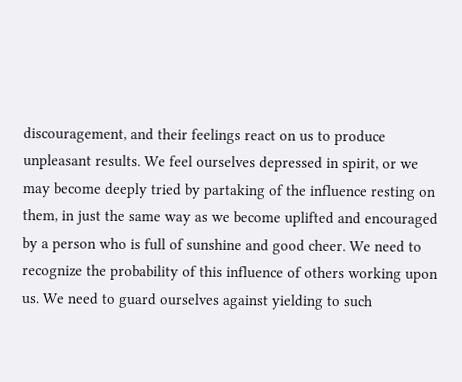discouragement, and their feelings react on us to produce unpleasant results. We feel ourselves depressed in spirit, or we may become deeply tried by partaking of the influence resting on them, in just the same way as we become uplifted and encouraged by a person who is full of sunshine and good cheer. We need to recognize the probability of this influence of others working upon us. We need to guard ourselves against yielding to such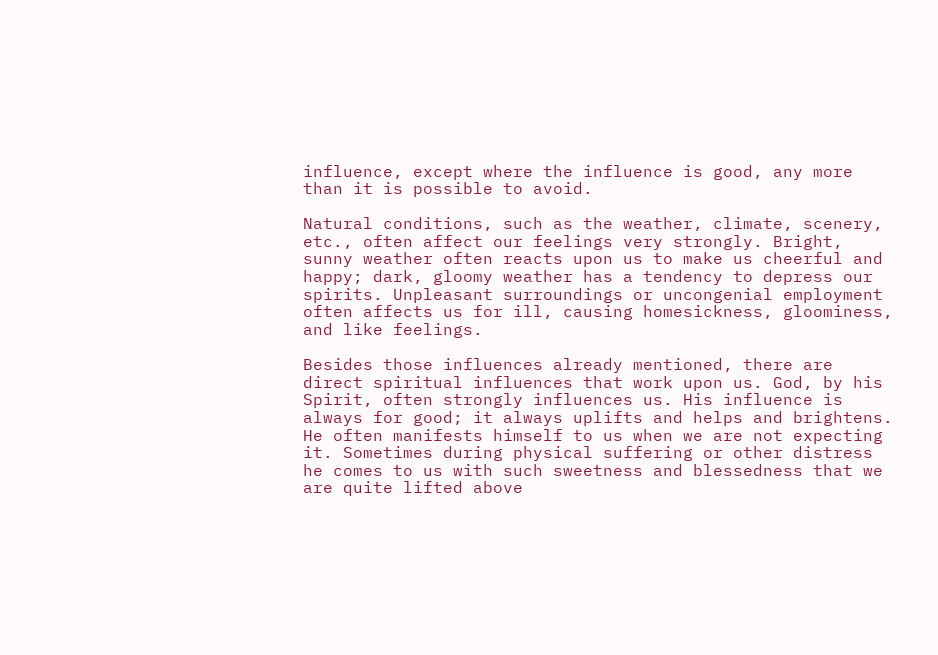influence, except where the influence is good, any more than it is possible to avoid.

Natural conditions, such as the weather, climate, scenery, etc., often affect our feelings very strongly. Bright, sunny weather often reacts upon us to make us cheerful and happy; dark, gloomy weather has a tendency to depress our spirits. Unpleasant surroundings or uncongenial employment often affects us for ill, causing homesickness, gloominess, and like feelings.

Besides those influences already mentioned, there are direct spiritual influences that work upon us. God, by his Spirit, often strongly influences us. His influence is always for good; it always uplifts and helps and brightens. He often manifests himself to us when we are not expecting it. Sometimes during physical suffering or other distress he comes to us with such sweetness and blessedness that we are quite lifted above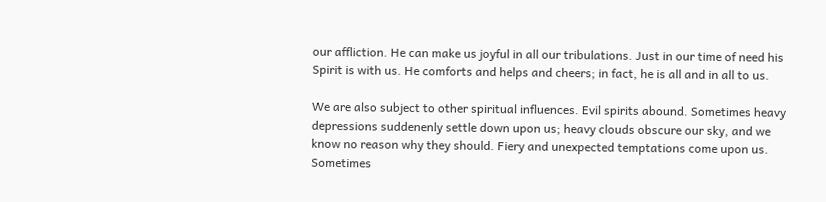our affliction. He can make us joyful in all our tribulations. Just in our time of need his Spirit is with us. He comforts and helps and cheers; in fact, he is all and in all to us.

We are also subject to other spiritual influences. Evil spirits abound. Sometimes heavy depressions suddenenly settle down upon us; heavy clouds obscure our sky, and we know no reason why they should. Fiery and unexpected temptations come upon us. Sometimes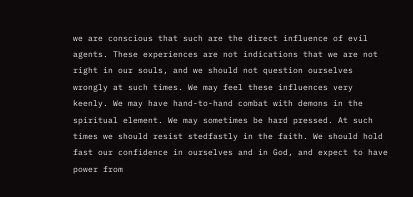we are conscious that such are the direct influence of evil agents. These experiences are not indications that we are not right in our souls, and we should not question ourselves wrongly at such times. We may feel these influences very keenly. We may have hand-to-hand combat with demons in the spiritual element. We may sometimes be hard pressed. At such times we should resist stedfastly in the faith. We should hold fast our confidence in ourselves and in God, and expect to have power from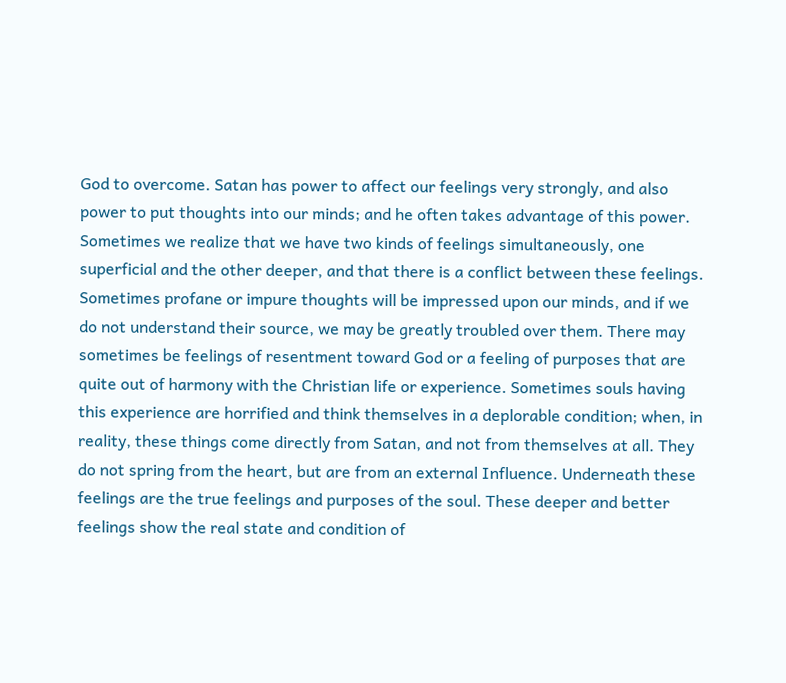God to overcome. Satan has power to affect our feelings very strongly, and also power to put thoughts into our minds; and he often takes advantage of this power. Sometimes we realize that we have two kinds of feelings simultaneously, one superficial and the other deeper, and that there is a conflict between these feelings. Sometimes profane or impure thoughts will be impressed upon our minds, and if we do not understand their source, we may be greatly troubled over them. There may sometimes be feelings of resentment toward God or a feeling of purposes that are quite out of harmony with the Christian life or experience. Sometimes souls having this experience are horrified and think themselves in a deplorable condition; when, in reality, these things come directly from Satan, and not from themselves at all. They do not spring from the heart, but are from an external Influence. Underneath these feelings are the true feelings and purposes of the soul. These deeper and better feelings show the real state and condition of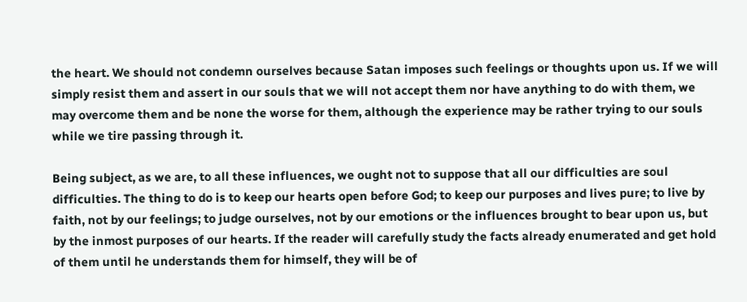the heart. We should not condemn ourselves because Satan imposes such feelings or thoughts upon us. If we will simply resist them and assert in our souls that we will not accept them nor have anything to do with them, we may overcome them and be none the worse for them, although the experience may be rather trying to our souls while we tire passing through it.

Being subject, as we are, to all these influences, we ought not to suppose that all our difficulties are soul difficulties. The thing to do is to keep our hearts open before God; to keep our purposes and lives pure; to live by faith, not by our feelings; to judge ourselves, not by our emotions or the influences brought to bear upon us, but by the inmost purposes of our hearts. If the reader will carefully study the facts already enumerated and get hold of them until he understands them for himself, they will be of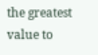the greatest value to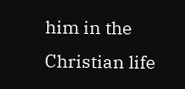him in the Christian life